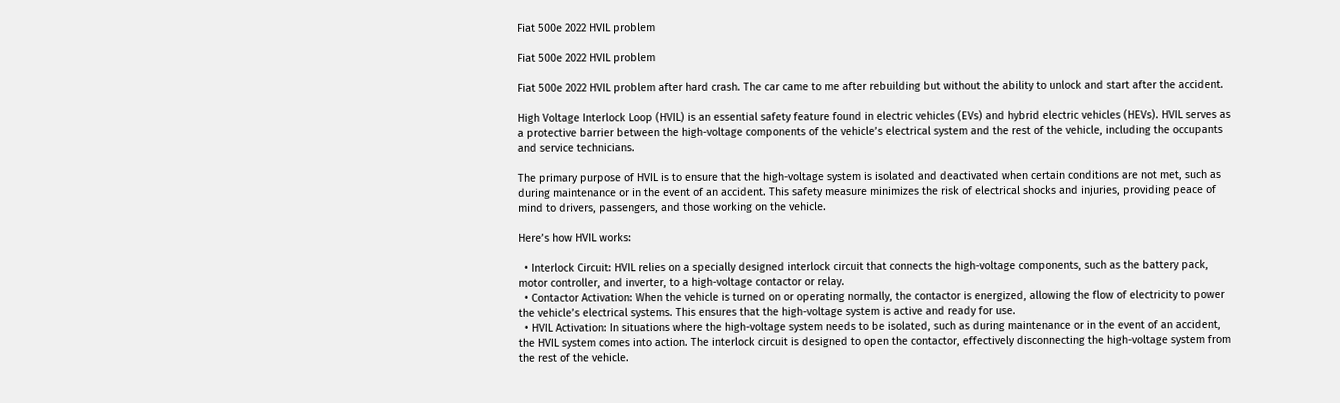Fiat 500e 2022 HVIL problem

Fiat 500e 2022 HVIL problem

Fiat 500e 2022 HVIL problem after hard crash. The car came to me after rebuilding but without the ability to unlock and start after the accident.

High Voltage Interlock Loop (HVIL) is an essential safety feature found in electric vehicles (EVs) and hybrid electric vehicles (HEVs). HVIL serves as a protective barrier between the high-voltage components of the vehicle’s electrical system and the rest of the vehicle, including the occupants and service technicians.

The primary purpose of HVIL is to ensure that the high-voltage system is isolated and deactivated when certain conditions are not met, such as during maintenance or in the event of an accident. This safety measure minimizes the risk of electrical shocks and injuries, providing peace of mind to drivers, passengers, and those working on the vehicle.

Here’s how HVIL works:

  • Interlock Circuit: HVIL relies on a specially designed interlock circuit that connects the high-voltage components, such as the battery pack, motor controller, and inverter, to a high-voltage contactor or relay.
  • Contactor Activation: When the vehicle is turned on or operating normally, the contactor is energized, allowing the flow of electricity to power the vehicle’s electrical systems. This ensures that the high-voltage system is active and ready for use.
  • HVIL Activation: In situations where the high-voltage system needs to be isolated, such as during maintenance or in the event of an accident, the HVIL system comes into action. The interlock circuit is designed to open the contactor, effectively disconnecting the high-voltage system from the rest of the vehicle.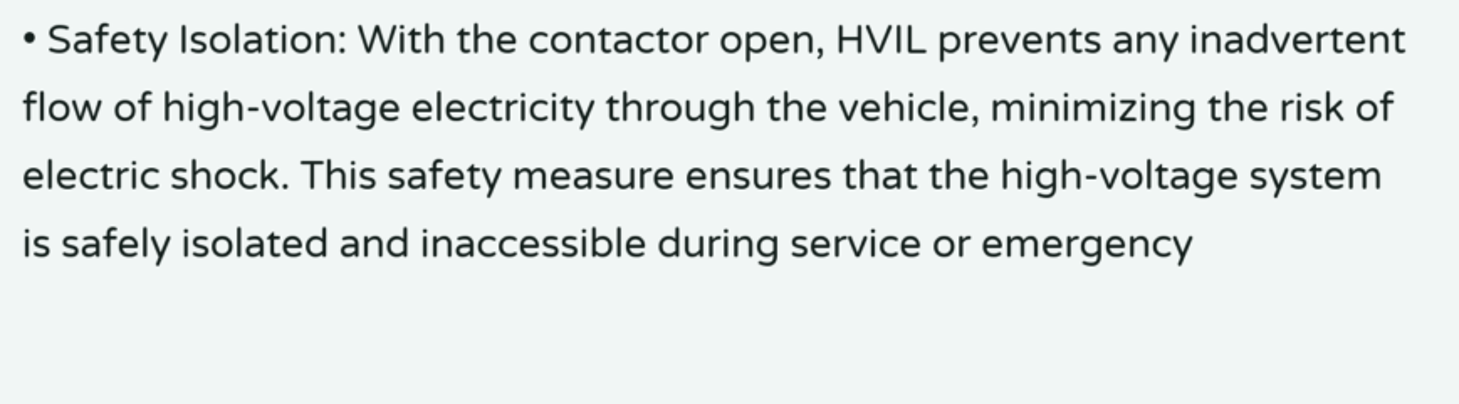• Safety Isolation: With the contactor open, HVIL prevents any inadvertent flow of high-voltage electricity through the vehicle, minimizing the risk of electric shock. This safety measure ensures that the high-voltage system is safely isolated and inaccessible during service or emergency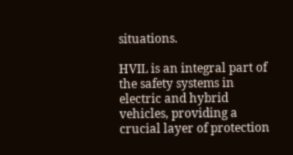situations.

HVIL is an integral part of the safety systems in electric and hybrid vehicles, providing a crucial layer of protection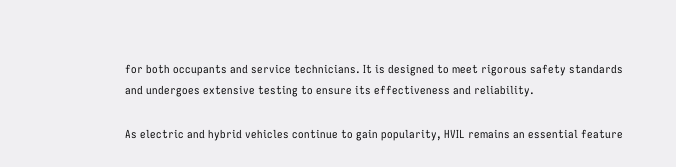for both occupants and service technicians. It is designed to meet rigorous safety standards and undergoes extensive testing to ensure its effectiveness and reliability.

As electric and hybrid vehicles continue to gain popularity, HVIL remains an essential feature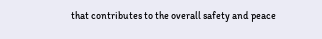that contributes to the overall safety and peace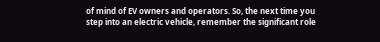of mind of EV owners and operators. So, the next time you step into an electric vehicle, remember the significant role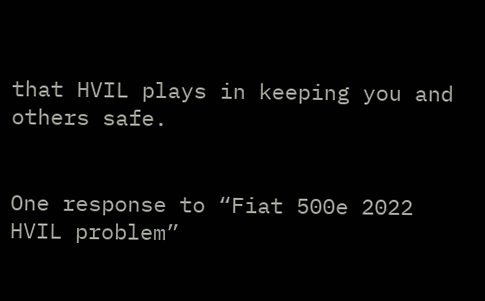that HVIL plays in keeping you and others safe.


One response to “Fiat 500e 2022 HVIL problem”